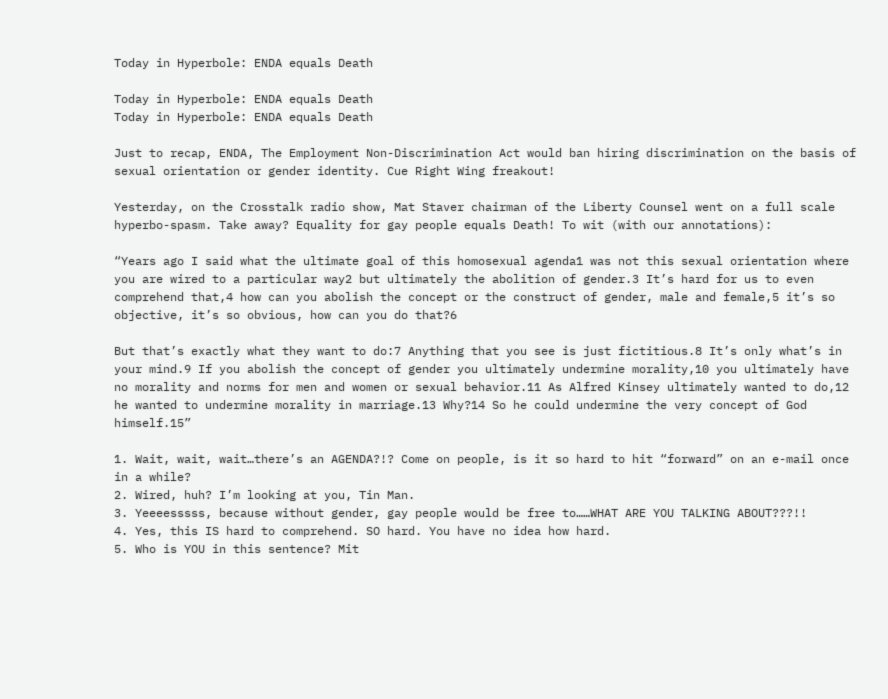Today in Hyperbole: ENDA equals Death

Today in Hyperbole: ENDA equals Death
Today in Hyperbole: ENDA equals Death

Just to recap, ENDA, The Employment Non-Discrimination Act would ban hiring discrimination on the basis of sexual orientation or gender identity. Cue Right Wing freakout!

Yesterday, on the Crosstalk radio show, Mat Staver chairman of the Liberty Counsel went on a full scale hyperbo-spasm. Take away? Equality for gay people equals Death! To wit (with our annotations):

“Years ago I said what the ultimate goal of this homosexual agenda1 was not this sexual orientation where you are wired to a particular way2 but ultimately the abolition of gender.3 It’s hard for us to even comprehend that,4 how can you abolish the concept or the construct of gender, male and female,5 it’s so objective, it’s so obvious, how can you do that?6

But that’s exactly what they want to do:7 Anything that you see is just fictitious.8 It’s only what’s in your mind.9 If you abolish the concept of gender you ultimately undermine morality,10 you ultimately have no morality and norms for men and women or sexual behavior.11 As Alfred Kinsey ultimately wanted to do,12 he wanted to undermine morality in marriage.13 Why?14 So he could undermine the very concept of God himself.15”

1. Wait, wait, wait…there’s an AGENDA?!? Come on people, is it so hard to hit “forward” on an e-mail once in a while?
2. Wired, huh? I’m looking at you, Tin Man.
3. Yeeeesssss, because without gender, gay people would be free to……WHAT ARE YOU TALKING ABOUT???!!
4. Yes, this IS hard to comprehend. SO hard. You have no idea how hard.
5. Who is YOU in this sentence? Mit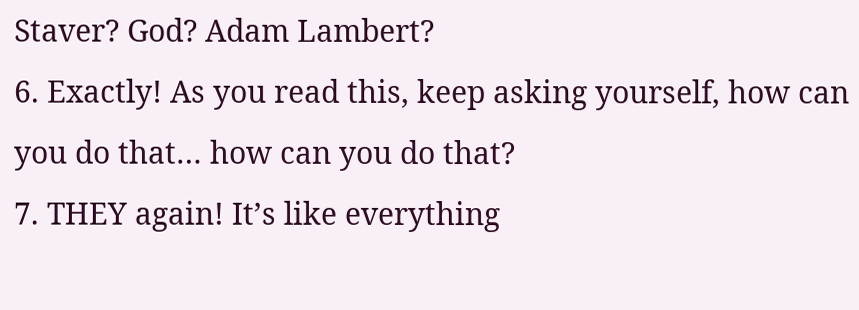Staver? God? Adam Lambert?
6. Exactly! As you read this, keep asking yourself, how can you do that… how can you do that?
7. THEY again! It’s like everything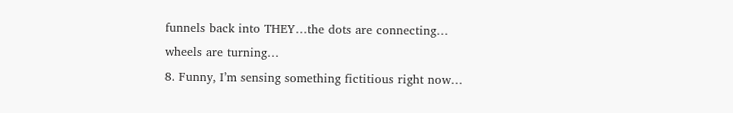funnels back into THEY…the dots are connecting… wheels are turning…
8. Funny, I’m sensing something fictitious right now…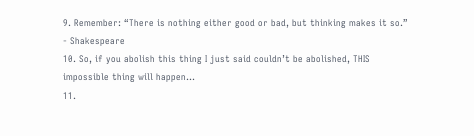9. Remember: “There is nothing either good or bad, but thinking makes it so.” - Shakespeare
10. So, if you abolish this thing I just said couldn’t be abolished, THIS impossible thing will happen…
11.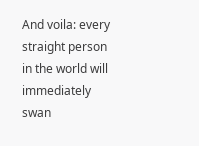And voila: every straight person in the world will immediately swan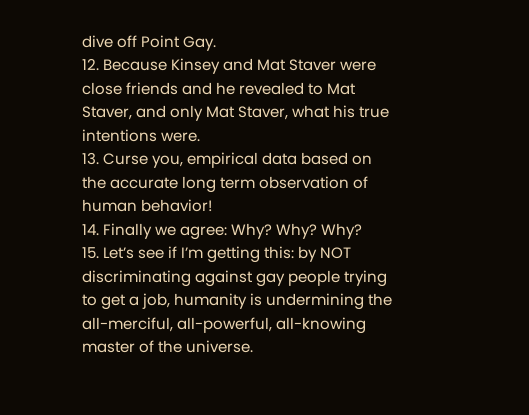dive off Point Gay.
12. Because Kinsey and Mat Staver were close friends and he revealed to Mat Staver, and only Mat Staver, what his true intentions were.
13. Curse you, empirical data based on the accurate long term observation of human behavior!
14. Finally we agree: Why? Why? Why?
15. Let’s see if I’m getting this: by NOT discriminating against gay people trying to get a job, humanity is undermining the all-merciful, all-powerful, all-knowing master of the universe.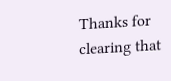Thanks for clearing that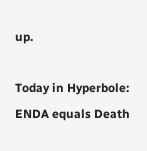up.

Today in Hyperbole: ENDA equals Death